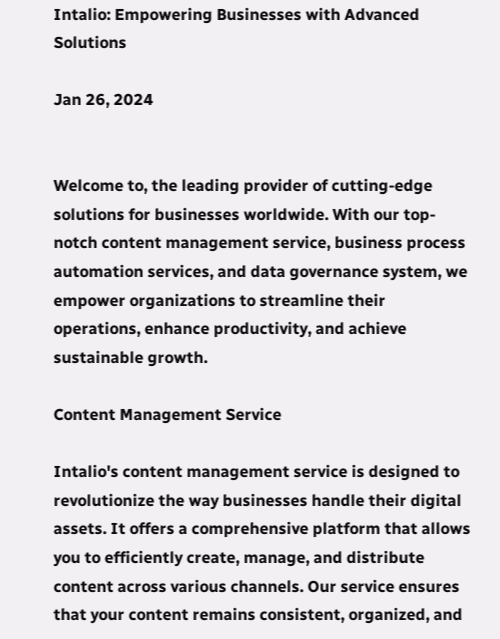Intalio: Empowering Businesses with Advanced Solutions

Jan 26, 2024


Welcome to, the leading provider of cutting-edge solutions for businesses worldwide. With our top-notch content management service, business process automation services, and data governance system, we empower organizations to streamline their operations, enhance productivity, and achieve sustainable growth.

Content Management Service

Intalio's content management service is designed to revolutionize the way businesses handle their digital assets. It offers a comprehensive platform that allows you to efficiently create, manage, and distribute content across various channels. Our service ensures that your content remains consistent, organized, and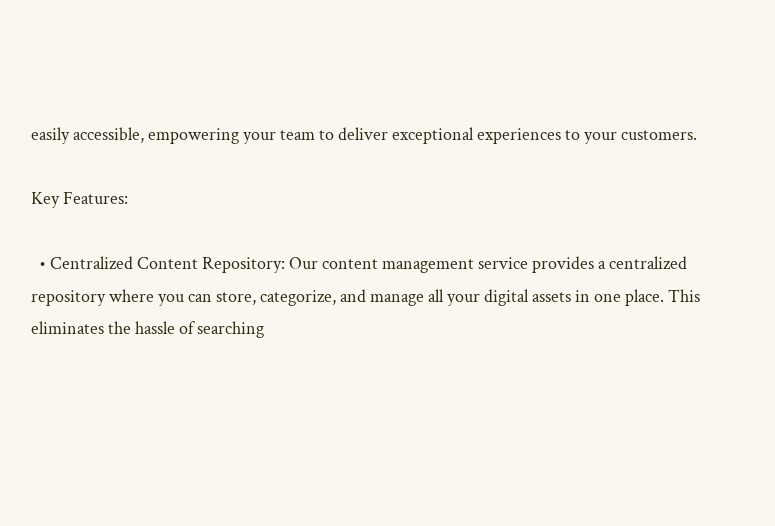easily accessible, empowering your team to deliver exceptional experiences to your customers.

Key Features:

  • Centralized Content Repository: Our content management service provides a centralized repository where you can store, categorize, and manage all your digital assets in one place. This eliminates the hassle of searching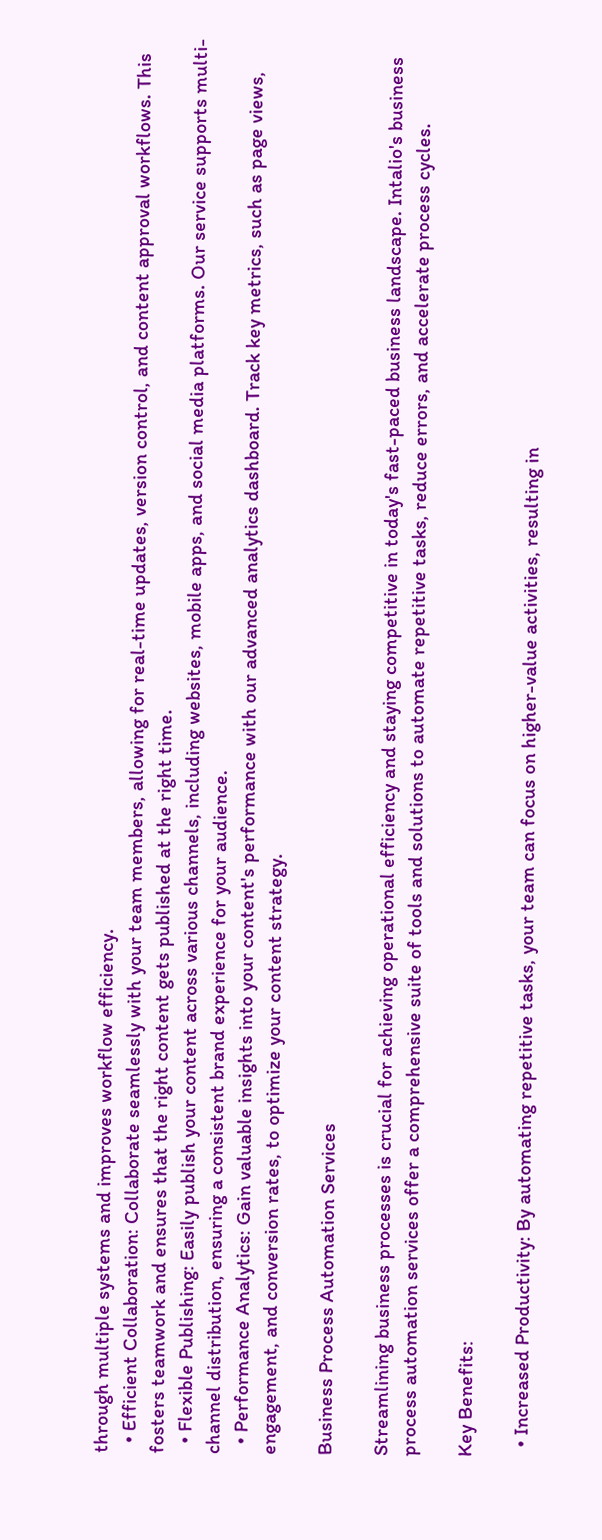through multiple systems and improves workflow efficiency.
  • Efficient Collaboration: Collaborate seamlessly with your team members, allowing for real-time updates, version control, and content approval workflows. This fosters teamwork and ensures that the right content gets published at the right time.
  • Flexible Publishing: Easily publish your content across various channels, including websites, mobile apps, and social media platforms. Our service supports multi-channel distribution, ensuring a consistent brand experience for your audience.
  • Performance Analytics: Gain valuable insights into your content's performance with our advanced analytics dashboard. Track key metrics, such as page views, engagement, and conversion rates, to optimize your content strategy.

Business Process Automation Services

Streamlining business processes is crucial for achieving operational efficiency and staying competitive in today's fast-paced business landscape. Intalio's business process automation services offer a comprehensive suite of tools and solutions to automate repetitive tasks, reduce errors, and accelerate process cycles.

Key Benefits:

  • Increased Productivity: By automating repetitive tasks, your team can focus on higher-value activities, resulting in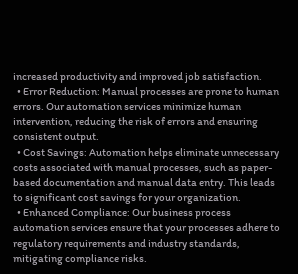increased productivity and improved job satisfaction.
  • Error Reduction: Manual processes are prone to human errors. Our automation services minimize human intervention, reducing the risk of errors and ensuring consistent output.
  • Cost Savings: Automation helps eliminate unnecessary costs associated with manual processes, such as paper-based documentation and manual data entry. This leads to significant cost savings for your organization.
  • Enhanced Compliance: Our business process automation services ensure that your processes adhere to regulatory requirements and industry standards, mitigating compliance risks.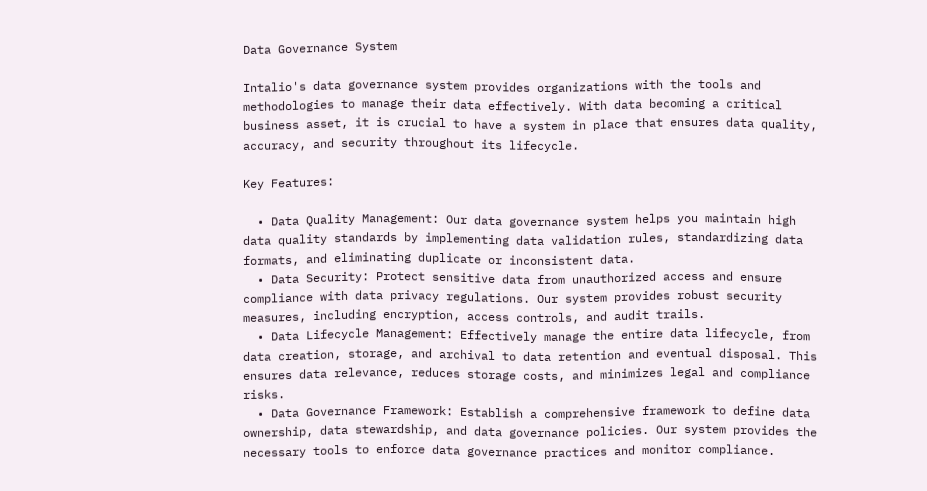Data Governance System

Intalio's data governance system provides organizations with the tools and methodologies to manage their data effectively. With data becoming a critical business asset, it is crucial to have a system in place that ensures data quality, accuracy, and security throughout its lifecycle.

Key Features:

  • Data Quality Management: Our data governance system helps you maintain high data quality standards by implementing data validation rules, standardizing data formats, and eliminating duplicate or inconsistent data.
  • Data Security: Protect sensitive data from unauthorized access and ensure compliance with data privacy regulations. Our system provides robust security measures, including encryption, access controls, and audit trails.
  • Data Lifecycle Management: Effectively manage the entire data lifecycle, from data creation, storage, and archival to data retention and eventual disposal. This ensures data relevance, reduces storage costs, and minimizes legal and compliance risks.
  • Data Governance Framework: Establish a comprehensive framework to define data ownership, data stewardship, and data governance policies. Our system provides the necessary tools to enforce data governance practices and monitor compliance.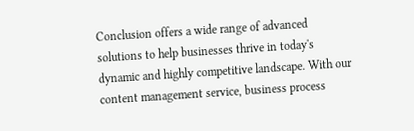Conclusion offers a wide range of advanced solutions to help businesses thrive in today's dynamic and highly competitive landscape. With our content management service, business process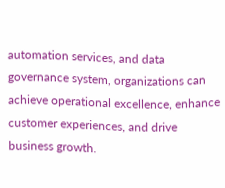automation services, and data governance system, organizations can achieve operational excellence, enhance customer experiences, and drive business growth.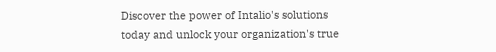Discover the power of Intalio's solutions today and unlock your organization's true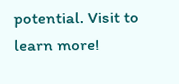potential. Visit to learn more!